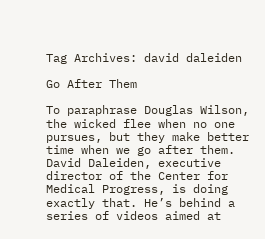Tag Archives: david daleiden

Go After Them

To paraphrase Douglas Wilson, the wicked flee when no one pursues, but they make better time when we go after them. David Daleiden, executive director of the Center for Medical Progress, is doing exactly that. He’s behind a series of videos aimed at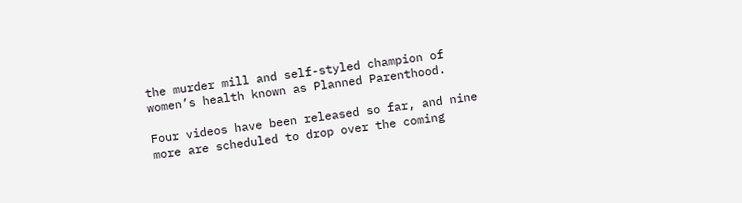the murder mill and self-styled champion of women’s health known as Planned Parenthood.

Four videos have been released so far, and nine more are scheduled to drop over the coming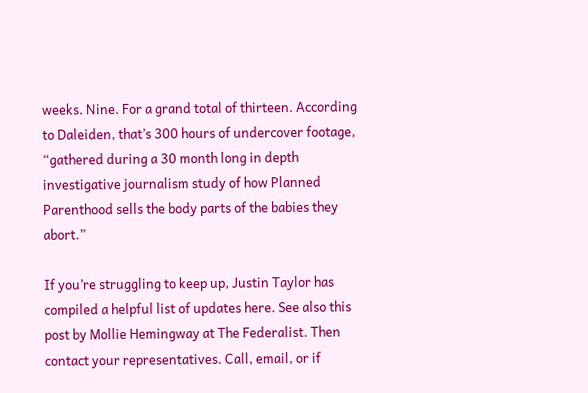weeks. Nine. For a grand total of thirteen. According to Daleiden, that’s 300 hours of undercover footage, “gathered during a 30 month long in depth investigative journalism study of how Planned Parenthood sells the body parts of the babies they abort.”

If you’re struggling to keep up, Justin Taylor has compiled a helpful list of updates here. See also this post by Mollie Hemingway at The Federalist. Then contact your representatives. Call, email, or if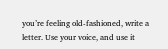you’re feeling old-fashioned, write a letter. Use your voice, and use it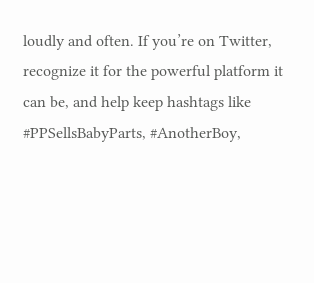loudly and often. If you’re on Twitter, recognize it for the powerful platform it can be, and help keep hashtags like #PPSellsBabyParts, #AnotherBoy,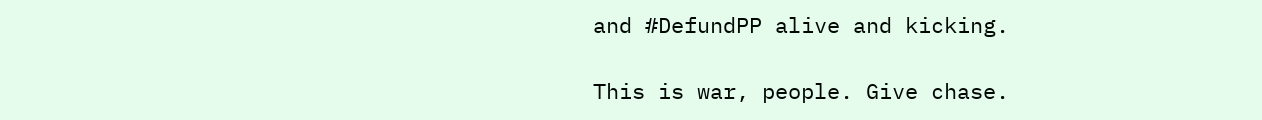and #DefundPP alive and kicking.

This is war, people. Give chase.